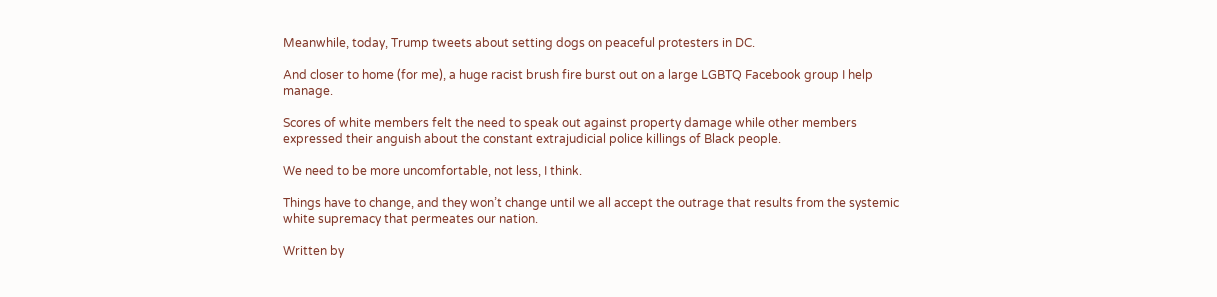Meanwhile, today, Trump tweets about setting dogs on peaceful protesters in DC.

And closer to home (for me), a huge racist brush fire burst out on a large LGBTQ Facebook group I help manage.

Scores of white members felt the need to speak out against property damage while other members expressed their anguish about the constant extrajudicial police killings of Black people.

We need to be more uncomfortable, not less, I think.

Things have to change, and they won’t change until we all accept the outrage that results from the systemic white supremacy that permeates our nation.

Written by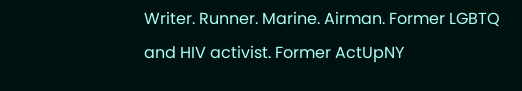Writer. Runner. Marine. Airman. Former LGBTQ and HIV activist. Former ActUpNY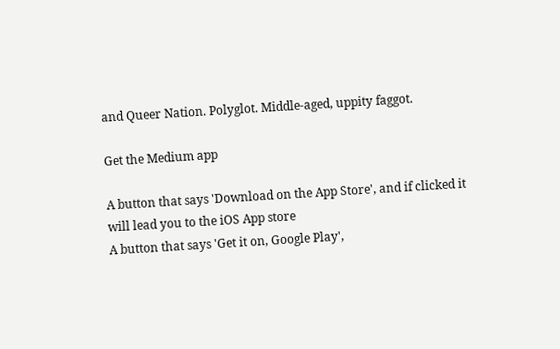and Queer Nation. Polyglot. Middle-aged, uppity faggot.

Get the Medium app

A button that says 'Download on the App Store', and if clicked it will lead you to the iOS App store
A button that says 'Get it on, Google Play',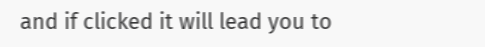and if clicked it will lead you to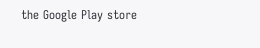the Google Play store